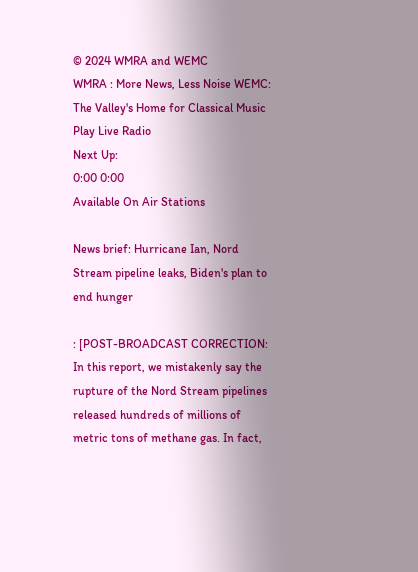© 2024 WMRA and WEMC
WMRA : More News, Less Noise WEMC: The Valley's Home for Classical Music
Play Live Radio
Next Up:
0:00 0:00
Available On Air Stations

News brief: Hurricane Ian, Nord Stream pipeline leaks, Biden's plan to end hunger

: [POST-BROADCAST CORRECTION: In this report, we mistakenly say the rupture of the Nord Stream pipelines released hundreds of millions of metric tons of methane gas. In fact,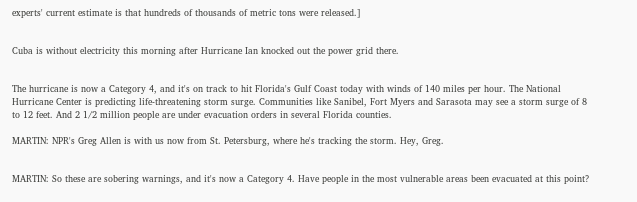experts' current estimate is that hundreds of thousands of metric tons were released.]


Cuba is without electricity this morning after Hurricane Ian knocked out the power grid there.


The hurricane is now a Category 4, and it's on track to hit Florida's Gulf Coast today with winds of 140 miles per hour. The National Hurricane Center is predicting life-threatening storm surge. Communities like Sanibel, Fort Myers and Sarasota may see a storm surge of 8 to 12 feet. And 2 1/2 million people are under evacuation orders in several Florida counties.

MARTIN: NPR's Greg Allen is with us now from St. Petersburg, where he's tracking the storm. Hey, Greg.


MARTIN: So these are sobering warnings, and it's now a Category 4. Have people in the most vulnerable areas been evacuated at this point?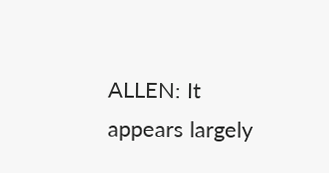ALLEN: It appears largely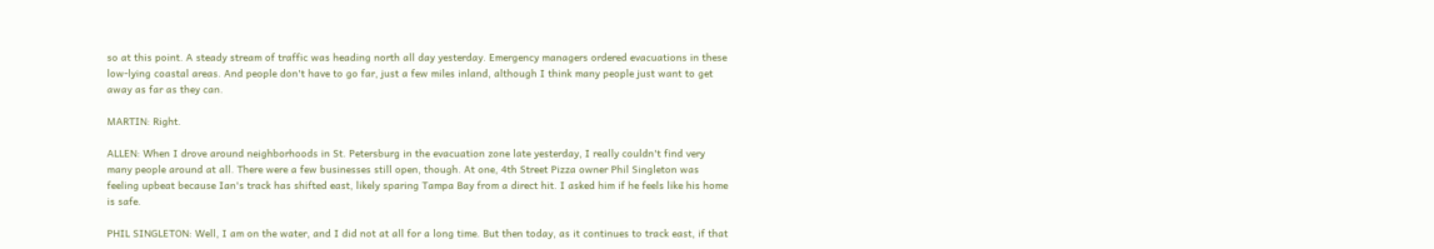so at this point. A steady stream of traffic was heading north all day yesterday. Emergency managers ordered evacuations in these low-lying coastal areas. And people don't have to go far, just a few miles inland, although I think many people just want to get away as far as they can.

MARTIN: Right.

ALLEN: When I drove around neighborhoods in St. Petersburg in the evacuation zone late yesterday, I really couldn't find very many people around at all. There were a few businesses still open, though. At one, 4th Street Pizza owner Phil Singleton was feeling upbeat because Ian's track has shifted east, likely sparing Tampa Bay from a direct hit. I asked him if he feels like his home is safe.

PHIL SINGLETON: Well, I am on the water, and I did not at all for a long time. But then today, as it continues to track east, if that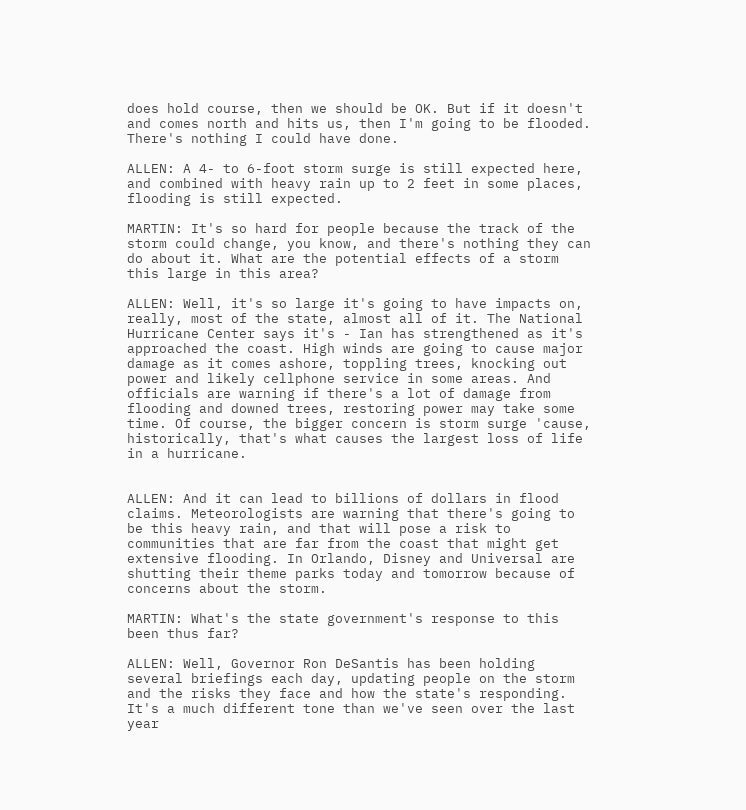does hold course, then we should be OK. But if it doesn't and comes north and hits us, then I'm going to be flooded. There's nothing I could have done.

ALLEN: A 4- to 6-foot storm surge is still expected here, and combined with heavy rain up to 2 feet in some places, flooding is still expected.

MARTIN: It's so hard for people because the track of the storm could change, you know, and there's nothing they can do about it. What are the potential effects of a storm this large in this area?

ALLEN: Well, it's so large it's going to have impacts on, really, most of the state, almost all of it. The National Hurricane Center says it's - Ian has strengthened as it's approached the coast. High winds are going to cause major damage as it comes ashore, toppling trees, knocking out power and likely cellphone service in some areas. And officials are warning if there's a lot of damage from flooding and downed trees, restoring power may take some time. Of course, the bigger concern is storm surge 'cause, historically, that's what causes the largest loss of life in a hurricane.


ALLEN: And it can lead to billions of dollars in flood claims. Meteorologists are warning that there's going to be this heavy rain, and that will pose a risk to communities that are far from the coast that might get extensive flooding. In Orlando, Disney and Universal are shutting their theme parks today and tomorrow because of concerns about the storm.

MARTIN: What's the state government's response to this been thus far?

ALLEN: Well, Governor Ron DeSantis has been holding several briefings each day, updating people on the storm and the risks they face and how the state's responding. It's a much different tone than we've seen over the last year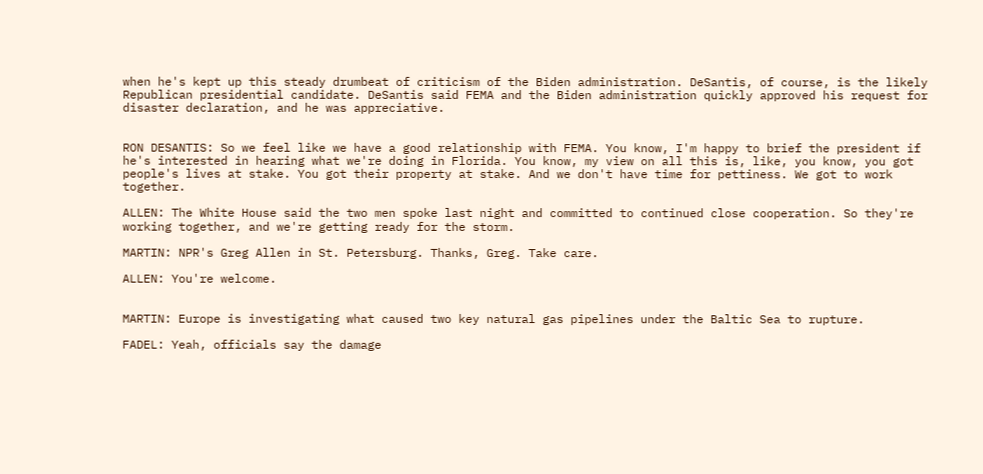when he's kept up this steady drumbeat of criticism of the Biden administration. DeSantis, of course, is the likely Republican presidential candidate. DeSantis said FEMA and the Biden administration quickly approved his request for disaster declaration, and he was appreciative.


RON DESANTIS: So we feel like we have a good relationship with FEMA. You know, I'm happy to brief the president if he's interested in hearing what we're doing in Florida. You know, my view on all this is, like, you know, you got people's lives at stake. You got their property at stake. And we don't have time for pettiness. We got to work together.

ALLEN: The White House said the two men spoke last night and committed to continued close cooperation. So they're working together, and we're getting ready for the storm.

MARTIN: NPR's Greg Allen in St. Petersburg. Thanks, Greg. Take care.

ALLEN: You're welcome.


MARTIN: Europe is investigating what caused two key natural gas pipelines under the Baltic Sea to rupture.

FADEL: Yeah, officials say the damage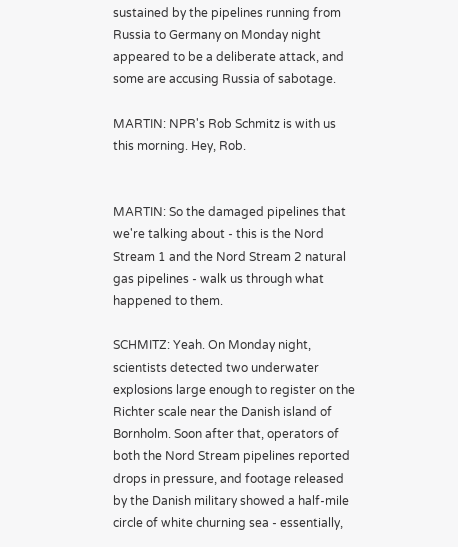sustained by the pipelines running from Russia to Germany on Monday night appeared to be a deliberate attack, and some are accusing Russia of sabotage.

MARTIN: NPR's Rob Schmitz is with us this morning. Hey, Rob.


MARTIN: So the damaged pipelines that we're talking about - this is the Nord Stream 1 and the Nord Stream 2 natural gas pipelines - walk us through what happened to them.

SCHMITZ: Yeah. On Monday night, scientists detected two underwater explosions large enough to register on the Richter scale near the Danish island of Bornholm. Soon after that, operators of both the Nord Stream pipelines reported drops in pressure, and footage released by the Danish military showed a half-mile circle of white churning sea - essentially,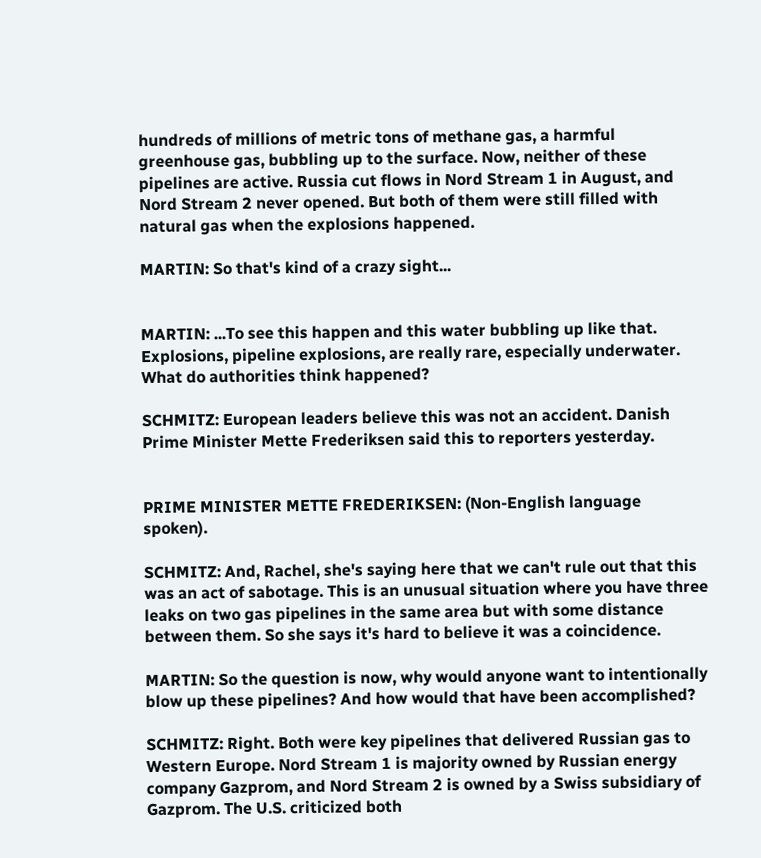hundreds of millions of metric tons of methane gas, a harmful greenhouse gas, bubbling up to the surface. Now, neither of these pipelines are active. Russia cut flows in Nord Stream 1 in August, and Nord Stream 2 never opened. But both of them were still filled with natural gas when the explosions happened.

MARTIN: So that's kind of a crazy sight...


MARTIN: ...To see this happen and this water bubbling up like that. Explosions, pipeline explosions, are really rare, especially underwater. What do authorities think happened?

SCHMITZ: European leaders believe this was not an accident. Danish Prime Minister Mette Frederiksen said this to reporters yesterday.


PRIME MINISTER METTE FREDERIKSEN: (Non-English language spoken).

SCHMITZ: And, Rachel, she's saying here that we can't rule out that this was an act of sabotage. This is an unusual situation where you have three leaks on two gas pipelines in the same area but with some distance between them. So she says it's hard to believe it was a coincidence.

MARTIN: So the question is now, why would anyone want to intentionally blow up these pipelines? And how would that have been accomplished?

SCHMITZ: Right. Both were key pipelines that delivered Russian gas to Western Europe. Nord Stream 1 is majority owned by Russian energy company Gazprom, and Nord Stream 2 is owned by a Swiss subsidiary of Gazprom. The U.S. criticized both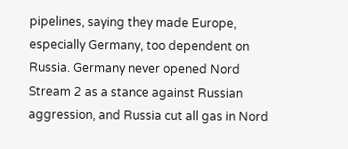pipelines, saying they made Europe, especially Germany, too dependent on Russia. Germany never opened Nord Stream 2 as a stance against Russian aggression, and Russia cut all gas in Nord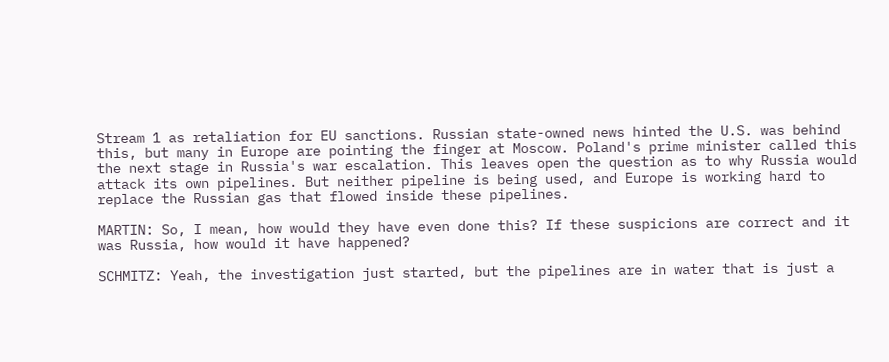Stream 1 as retaliation for EU sanctions. Russian state-owned news hinted the U.S. was behind this, but many in Europe are pointing the finger at Moscow. Poland's prime minister called this the next stage in Russia's war escalation. This leaves open the question as to why Russia would attack its own pipelines. But neither pipeline is being used, and Europe is working hard to replace the Russian gas that flowed inside these pipelines.

MARTIN: So, I mean, how would they have even done this? If these suspicions are correct and it was Russia, how would it have happened?

SCHMITZ: Yeah, the investigation just started, but the pipelines are in water that is just a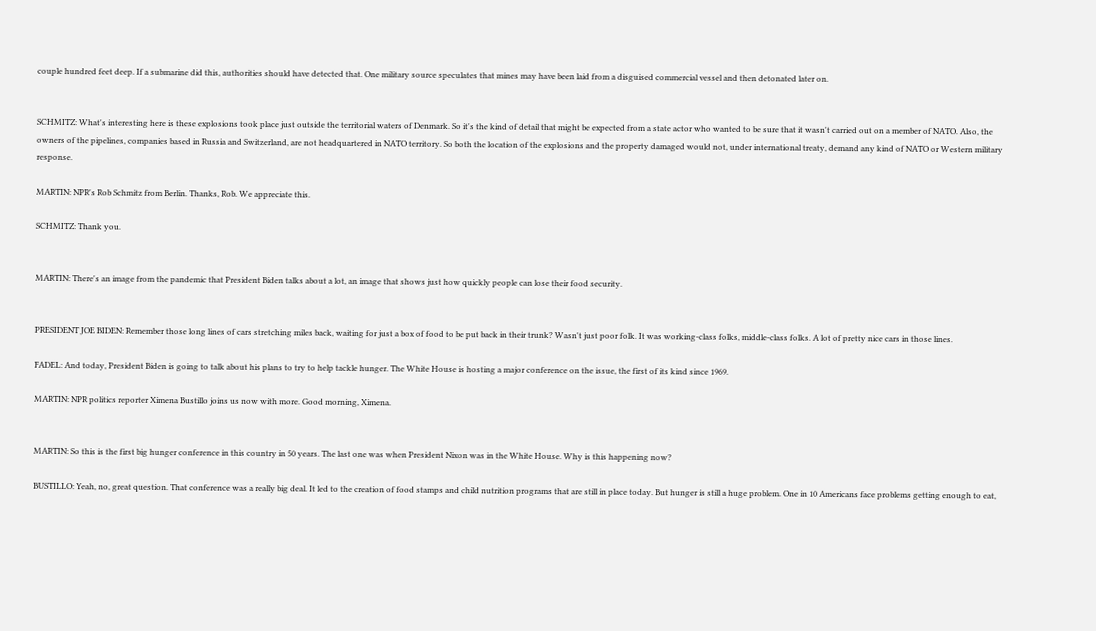couple hundred feet deep. If a submarine did this, authorities should have detected that. One military source speculates that mines may have been laid from a disguised commercial vessel and then detonated later on.


SCHMITZ: What's interesting here is these explosions took place just outside the territorial waters of Denmark. So it's the kind of detail that might be expected from a state actor who wanted to be sure that it wasn't carried out on a member of NATO. Also, the owners of the pipelines, companies based in Russia and Switzerland, are not headquartered in NATO territory. So both the location of the explosions and the property damaged would not, under international treaty, demand any kind of NATO or Western military response.

MARTIN: NPR's Rob Schmitz from Berlin. Thanks, Rob. We appreciate this.

SCHMITZ: Thank you.


MARTIN: There's an image from the pandemic that President Biden talks about a lot, an image that shows just how quickly people can lose their food security.


PRESIDENT JOE BIDEN: Remember those long lines of cars stretching miles back, waiting for just a box of food to be put back in their trunk? Wasn't just poor folk. It was working-class folks, middle-class folks. A lot of pretty nice cars in those lines.

FADEL: And today, President Biden is going to talk about his plans to try to help tackle hunger. The White House is hosting a major conference on the issue, the first of its kind since 1969.

MARTIN: NPR politics reporter Ximena Bustillo joins us now with more. Good morning, Ximena.


MARTIN: So this is the first big hunger conference in this country in 50 years. The last one was when President Nixon was in the White House. Why is this happening now?

BUSTILLO: Yeah, no, great question. That conference was a really big deal. It led to the creation of food stamps and child nutrition programs that are still in place today. But hunger is still a huge problem. One in 10 Americans face problems getting enough to eat,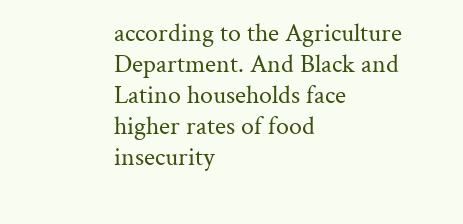according to the Agriculture Department. And Black and Latino households face higher rates of food insecurity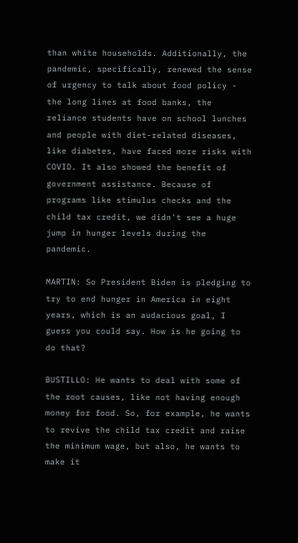than white households. Additionally, the pandemic, specifically, renewed the sense of urgency to talk about food policy - the long lines at food banks, the reliance students have on school lunches and people with diet-related diseases, like diabetes, have faced more risks with COVID. It also showed the benefit of government assistance. Because of programs like stimulus checks and the child tax credit, we didn't see a huge jump in hunger levels during the pandemic.

MARTIN: So President Biden is pledging to try to end hunger in America in eight years, which is an audacious goal, I guess you could say. How is he going to do that?

BUSTILLO: He wants to deal with some of the root causes, like not having enough money for food. So, for example, he wants to revive the child tax credit and raise the minimum wage, but also, he wants to make it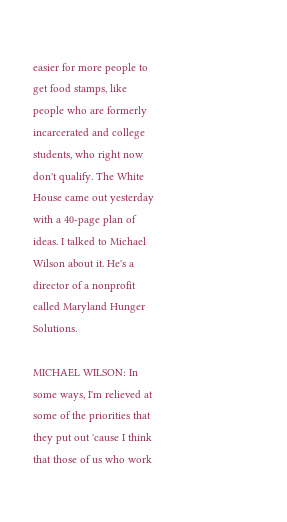easier for more people to get food stamps, like people who are formerly incarcerated and college students, who right now don't qualify. The White House came out yesterday with a 40-page plan of ideas. I talked to Michael Wilson about it. He's a director of a nonprofit called Maryland Hunger Solutions.

MICHAEL WILSON: In some ways, I'm relieved at some of the priorities that they put out 'cause I think that those of us who work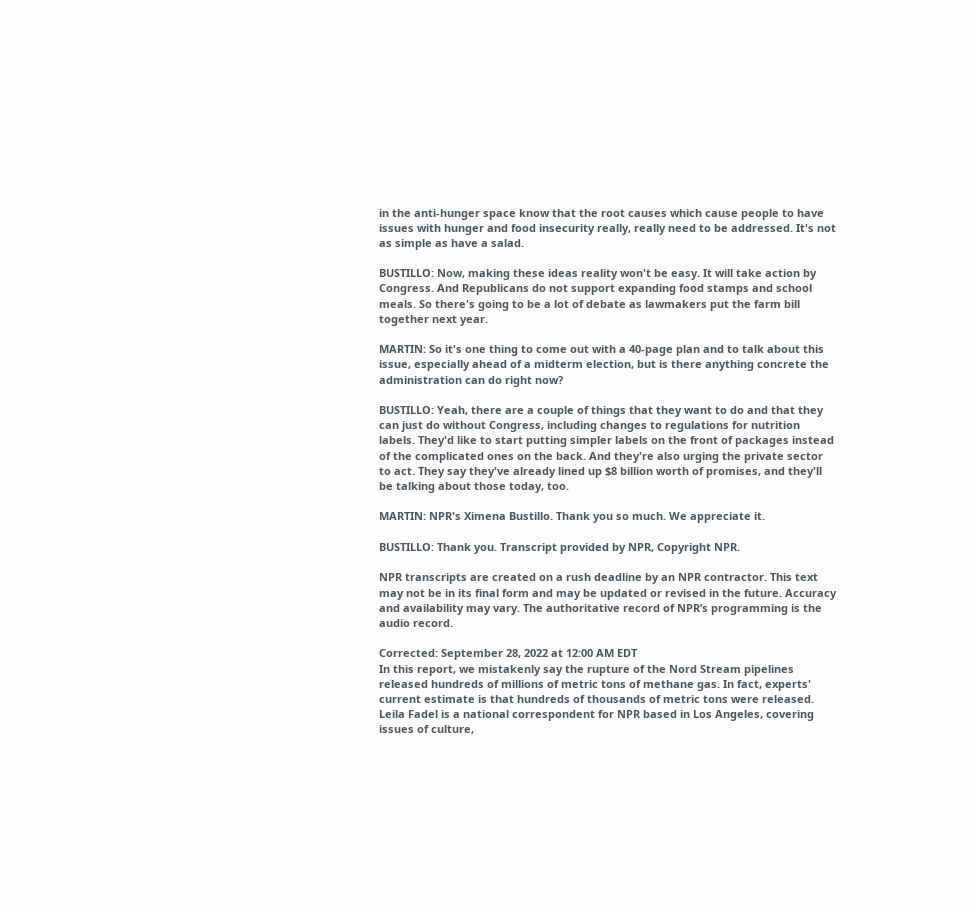in the anti-hunger space know that the root causes which cause people to have issues with hunger and food insecurity really, really need to be addressed. It's not as simple as have a salad.

BUSTILLO: Now, making these ideas reality won't be easy. It will take action by Congress. And Republicans do not support expanding food stamps and school meals. So there's going to be a lot of debate as lawmakers put the farm bill together next year.

MARTIN: So it's one thing to come out with a 40-page plan and to talk about this issue, especially ahead of a midterm election, but is there anything concrete the administration can do right now?

BUSTILLO: Yeah, there are a couple of things that they want to do and that they can just do without Congress, including changes to regulations for nutrition labels. They'd like to start putting simpler labels on the front of packages instead of the complicated ones on the back. And they're also urging the private sector to act. They say they've already lined up $8 billion worth of promises, and they'll be talking about those today, too.

MARTIN: NPR's Ximena Bustillo. Thank you so much. We appreciate it.

BUSTILLO: Thank you. Transcript provided by NPR, Copyright NPR.

NPR transcripts are created on a rush deadline by an NPR contractor. This text may not be in its final form and may be updated or revised in the future. Accuracy and availability may vary. The authoritative record of NPR’s programming is the audio record.

Corrected: September 28, 2022 at 12:00 AM EDT
In this report, we mistakenly say the rupture of the Nord Stream pipelines released hundreds of millions of metric tons of methane gas. In fact, experts' current estimate is that hundreds of thousands of metric tons were released.
Leila Fadel is a national correspondent for NPR based in Los Angeles, covering issues of culture,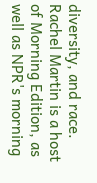diversity, and race.
Rachel Martin is a host of Morning Edition, as well as NPR's morning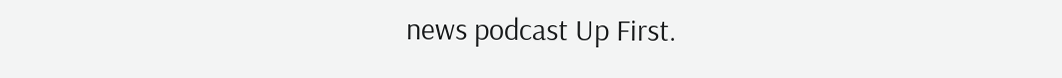news podcast Up First.